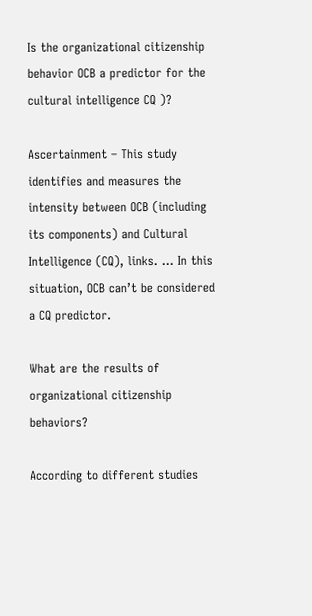Is the organizational citizenship behavior OCB a predictor for the cultural intelligence CQ )?

Ascertainment – This study identifies and measures the intensity between OCB (including its components) and Cultural Intelligence (CQ), links. … In this situation, OCB can’t be considered a CQ predictor.

What are the results of organizational citizenship behaviors?

According to different studies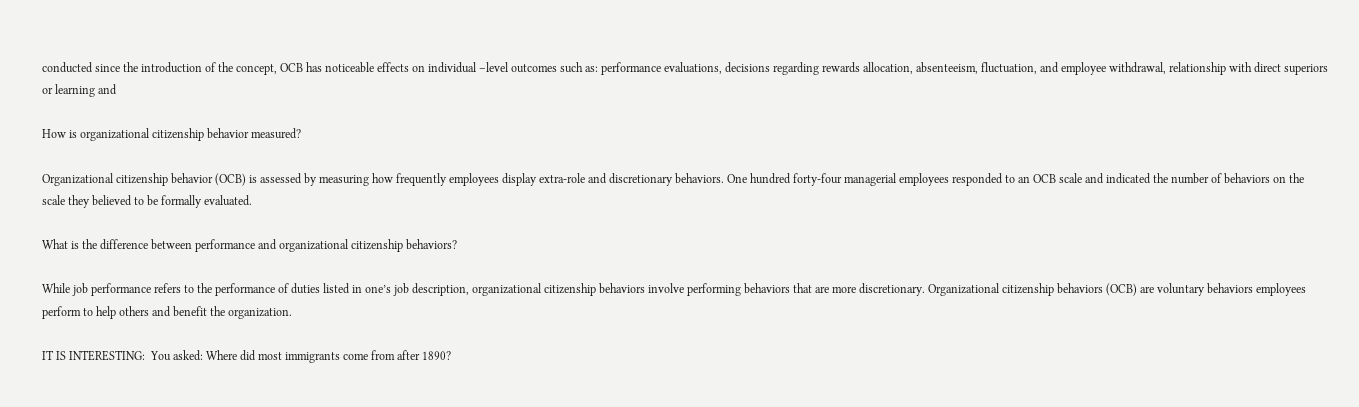conducted since the introduction of the concept, OCB has noticeable effects on individual –level outcomes such as: performance evaluations, decisions regarding rewards allocation, absenteeism, fluctuation, and employee withdrawal, relationship with direct superiors or learning and

How is organizational citizenship behavior measured?

Organizational citizenship behavior (OCB) is assessed by measuring how frequently employees display extra-role and discretionary behaviors. One hundred forty-four managerial employees responded to an OCB scale and indicated the number of behaviors on the scale they believed to be formally evaluated.

What is the difference between performance and organizational citizenship behaviors?

While job performance refers to the performance of duties listed in one’s job description, organizational citizenship behaviors involve performing behaviors that are more discretionary. Organizational citizenship behaviors (OCB) are voluntary behaviors employees perform to help others and benefit the organization.

IT IS INTERESTING:  You asked: Where did most immigrants come from after 1890?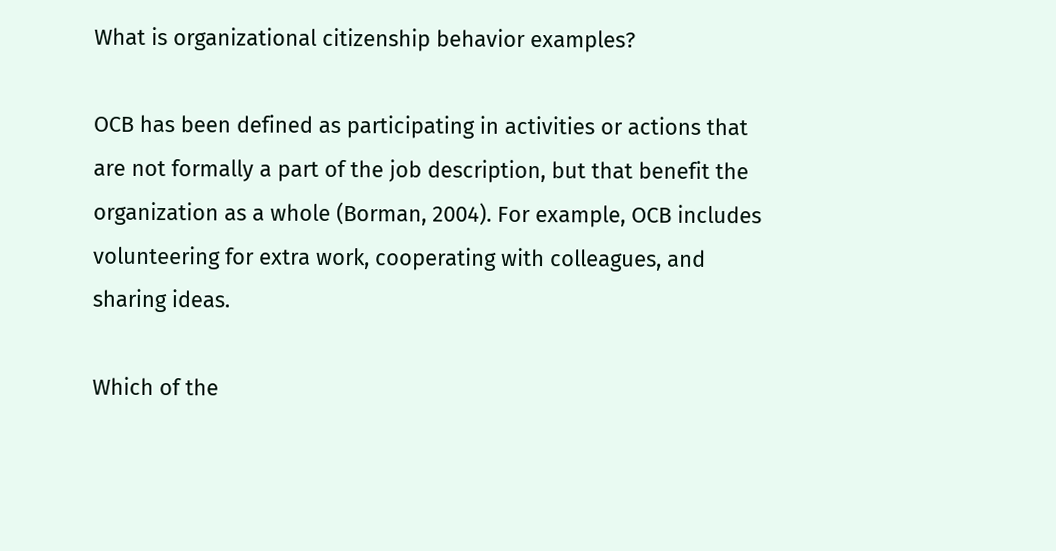What is organizational citizenship behavior examples?

OCB has been defined as participating in activities or actions that are not formally a part of the job description, but that benefit the organization as a whole (Borman, 2004). For example, OCB includes volunteering for extra work, cooperating with colleagues, and sharing ideas.

Which of the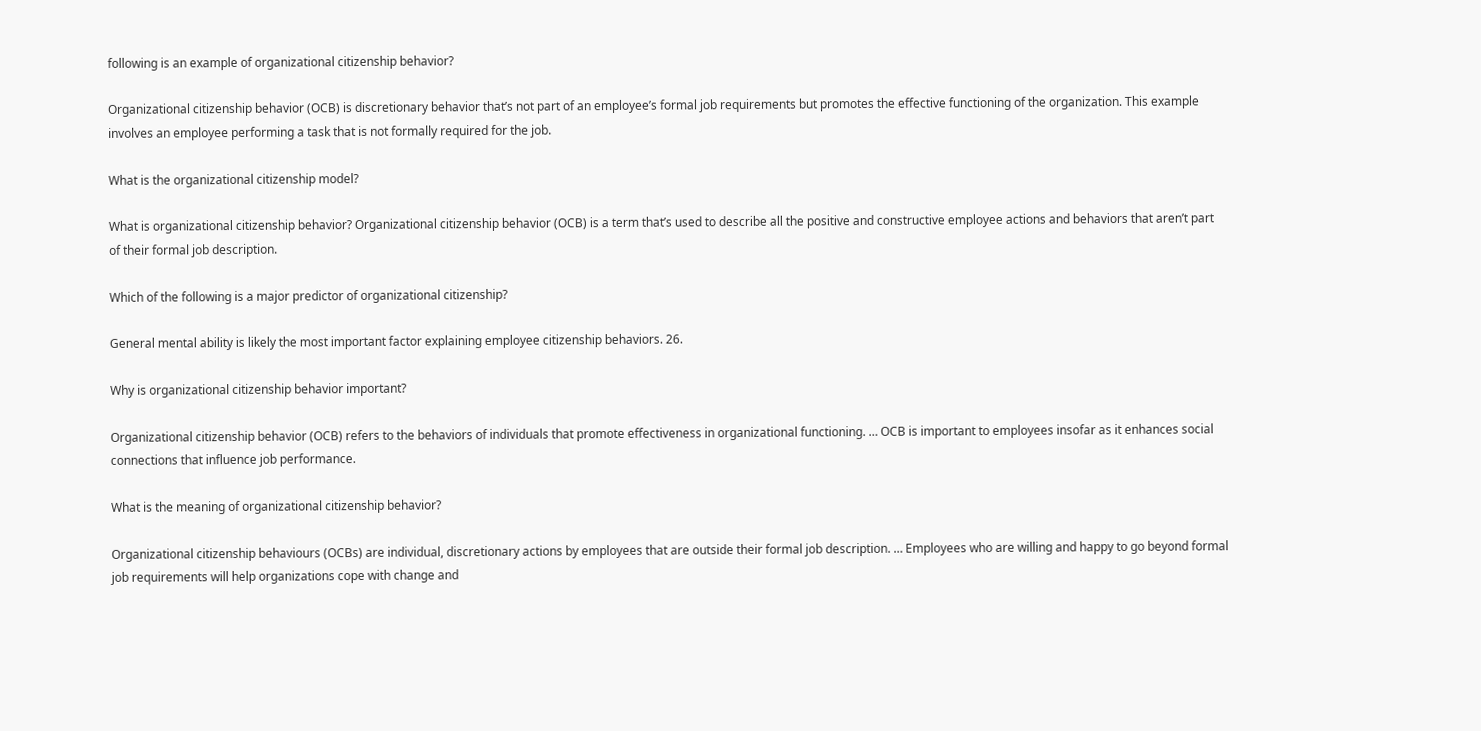following is an example of organizational citizenship behavior?

Organizational citizenship behavior (OCB) is discretionary behavior that’s not part of an employee’s formal job requirements but promotes the effective functioning of the organization. This example involves an employee performing a task that is not formally required for the job.

What is the organizational citizenship model?

What is organizational citizenship behavior? Organizational citizenship behavior (OCB) is a term that’s used to describe all the positive and constructive employee actions and behaviors that aren’t part of their formal job description.

Which of the following is a major predictor of organizational citizenship?

General mental ability is likely the most important factor explaining employee citizenship behaviors. 26.

Why is organizational citizenship behavior important?

Organizational citizenship behavior (OCB) refers to the behaviors of individuals that promote effectiveness in organizational functioning. … OCB is important to employees insofar as it enhances social connections that influence job performance.

What is the meaning of organizational citizenship behavior?

Organizational citizenship behaviours (OCBs) are individual, discretionary actions by employees that are outside their formal job description. … Employees who are willing and happy to go beyond formal job requirements will help organizations cope with change and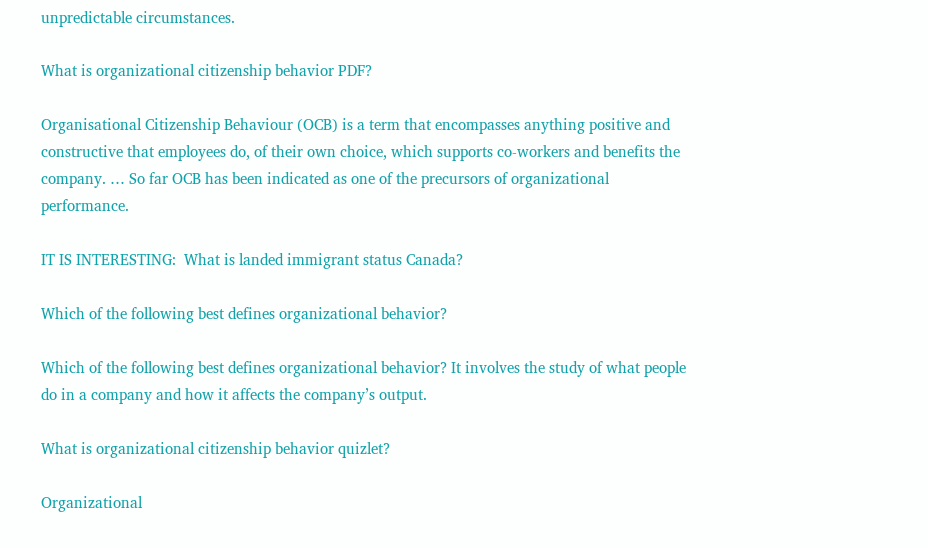unpredictable circumstances.

What is organizational citizenship behavior PDF?

Organisational Citizenship Behaviour (OCB) is a term that encompasses anything positive and constructive that employees do, of their own choice, which supports co-workers and benefits the company. … So far OCB has been indicated as one of the precursors of organizational performance.

IT IS INTERESTING:  What is landed immigrant status Canada?

Which of the following best defines organizational behavior?

Which of the following best defines organizational behavior? It involves the study of what people do in a company and how it affects the company’s output.

What is organizational citizenship behavior quizlet?

Organizational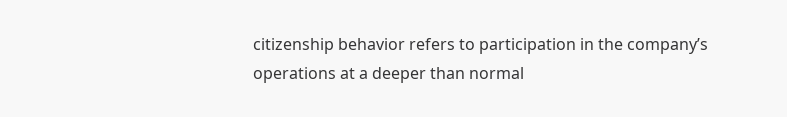citizenship behavior refers to participation in the company’s operations at a deeper than normal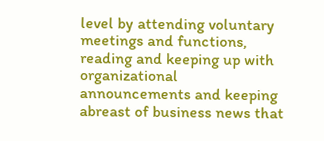level by attending voluntary meetings and functions, reading and keeping up with organizational announcements and keeping abreast of business news that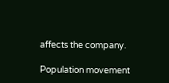affects the company.

Population movement